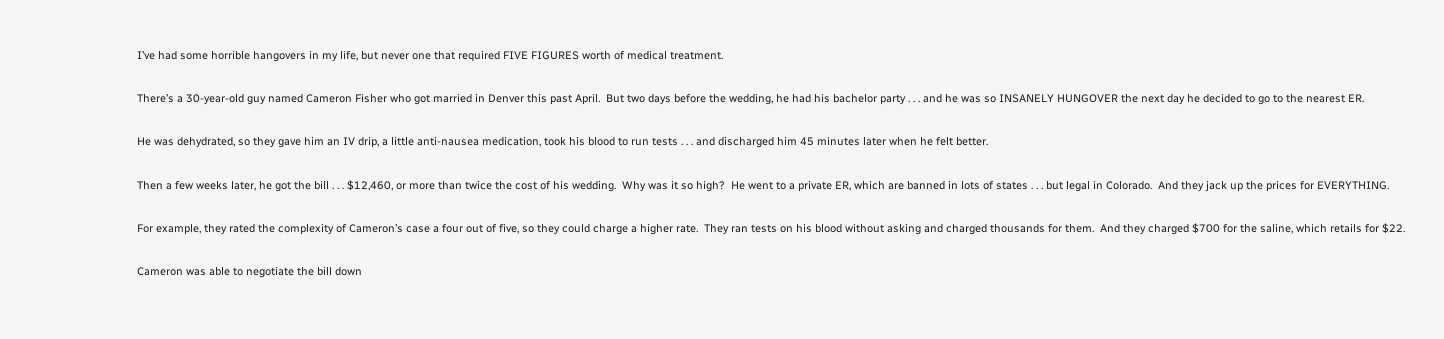I’ve had some horrible hangovers in my life, but never one that required FIVE FIGURES worth of medical treatment.

There’s a 30-year-old guy named Cameron Fisher who got married in Denver this past April.  But two days before the wedding, he had his bachelor party . . . and he was so INSANELY HUNGOVER the next day he decided to go to the nearest ER.

He was dehydrated, so they gave him an IV drip, a little anti-nausea medication, took his blood to run tests . . . and discharged him 45 minutes later when he felt better.

Then a few weeks later, he got the bill . . . $12,460, or more than twice the cost of his wedding.  Why was it so high?  He went to a private ER, which are banned in lots of states . . . but legal in Colorado.  And they jack up the prices for EVERYTHING.

For example, they rated the complexity of Cameron’s case a four out of five, so they could charge a higher rate.  They ran tests on his blood without asking and charged thousands for them.  And they charged $700 for the saline, which retails for $22.

Cameron was able to negotiate the bill down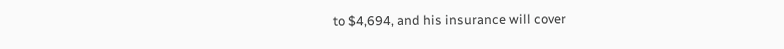to $4,694, and his insurance will cover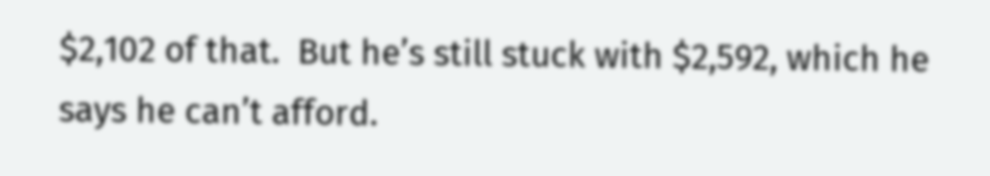$2,102 of that.  But he’s still stuck with $2,592, which he says he can’t afford.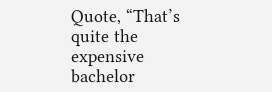Quote, “That’s quite the expensive bachelor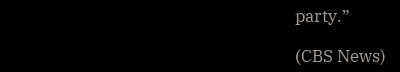party.”

(CBS News)